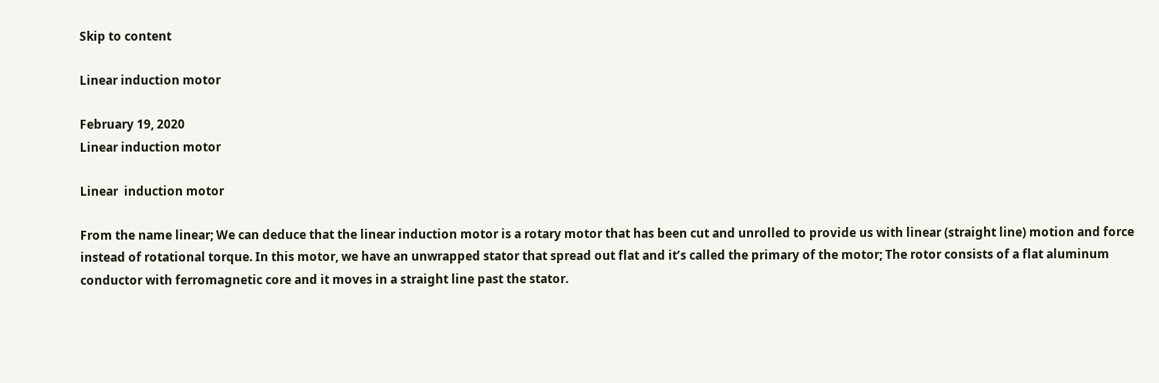Skip to content

Linear induction motor

February 19, 2020
Linear induction motor

Linear  induction motor

From the name linear; We can deduce that the linear induction motor is a rotary motor that has been cut and unrolled to provide us with linear (straight line) motion and force instead of rotational torque. In this motor, we have an unwrapped stator that spread out flat and it’s called the primary of the motor; The rotor consists of a flat aluminum conductor with ferromagnetic core and it moves in a straight line past the stator.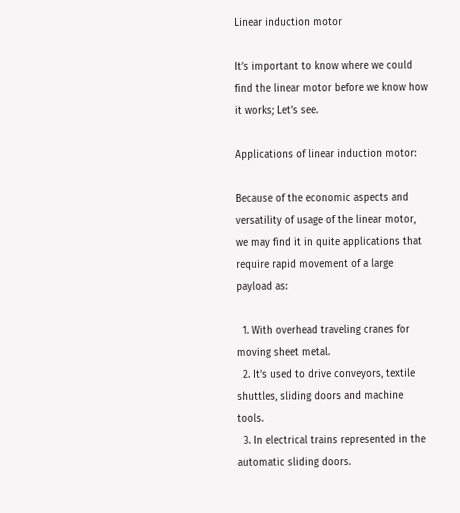Linear induction motor

It’s important to know where we could find the linear motor before we know how it works; Let’s see.

Applications of linear induction motor:

Because of the economic aspects and versatility of usage of the linear motor, we may find it in quite applications that require rapid movement of a large payload as:

  1. With overhead traveling cranes for moving sheet metal.
  2. It’s used to drive conveyors, textile shuttles, sliding doors and machine tools.
  3. In electrical trains represented in the automatic sliding doors.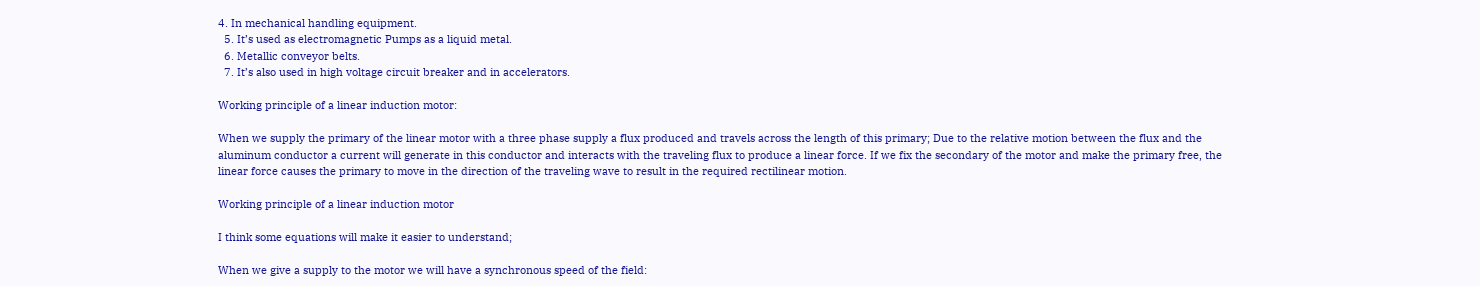4. In mechanical handling equipment.
  5. It’s used as electromagnetic Pumps as a liquid metal.
  6. Metallic conveyor belts.
  7. It’s also used in high voltage circuit breaker and in accelerators.

Working principle of a linear induction motor:

When we supply the primary of the linear motor with a three phase supply a flux produced and travels across the length of this primary; Due to the relative motion between the flux and the aluminum conductor a current will generate in this conductor and interacts with the traveling flux to produce a linear force. If we fix the secondary of the motor and make the primary free, the linear force causes the primary to move in the direction of the traveling wave to result in the required rectilinear motion.

Working principle of a linear induction motor

I think some equations will make it easier to understand;

When we give a supply to the motor we will have a synchronous speed of the field: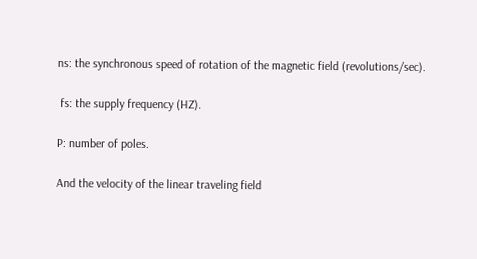ns: the synchronous speed of rotation of the magnetic field (revolutions/sec).

 fs: the supply frequency (HZ).

P: number of poles.

And the velocity of the linear traveling field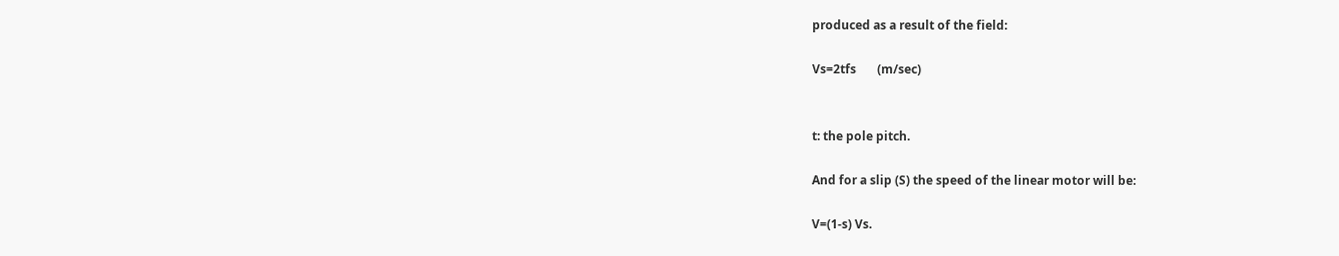produced as a result of the field:

Vs=2tfs       (m/sec)


t: the pole pitch.

And for a slip (S) the speed of the linear motor will be:

V=(1-s) Vs.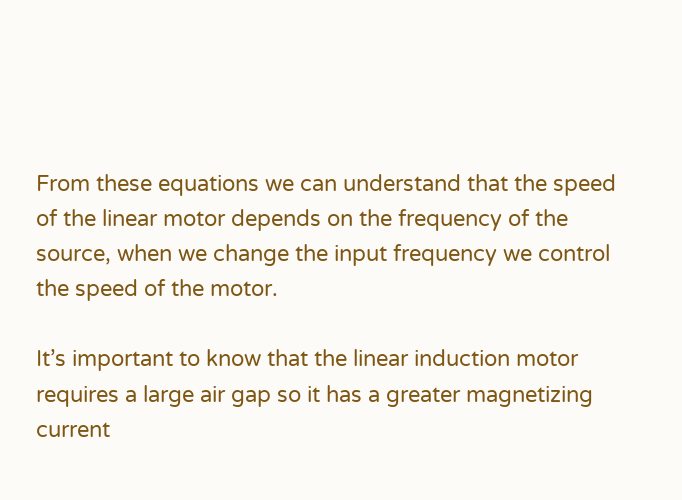From these equations we can understand that the speed of the linear motor depends on the frequency of the source, when we change the input frequency we control the speed of the motor.

It’s important to know that the linear induction motor requires a large air gap so it has a greater magnetizing current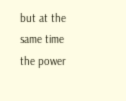but at the same time the power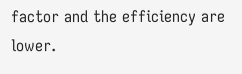factor and the efficiency are lower.